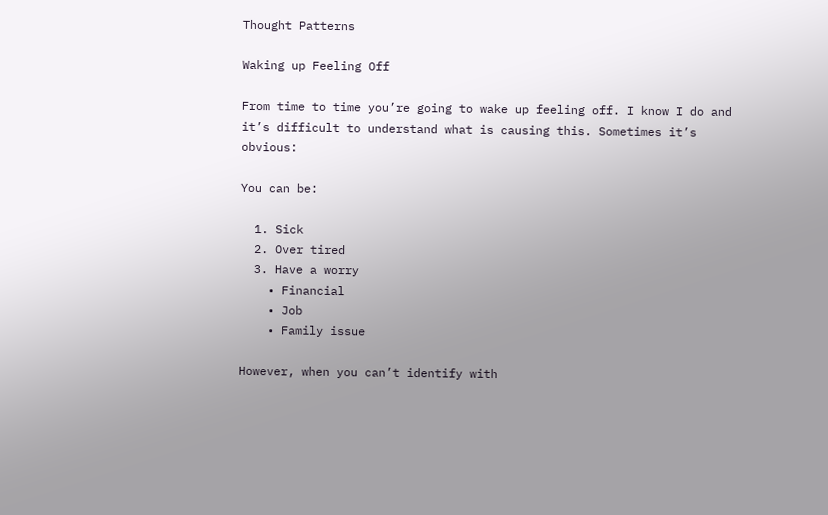Thought Patterns

Waking up Feeling Off

From time to time you’re going to wake up feeling off. I know I do and it’s difficult to understand what is causing this. Sometimes it’s obvious:

You can be:

  1. Sick
  2. Over tired
  3. Have a worry
    • Financial
    • Job
    • Family issue

However, when you can’t identify with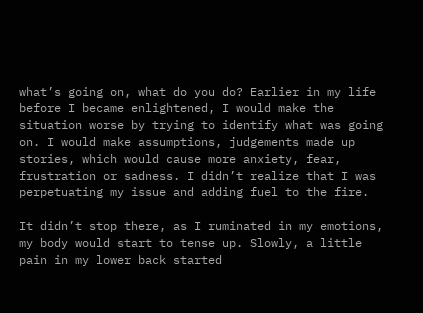what’s going on, what do you do? Earlier in my life before I became enlightened, I would make the situation worse by trying to identify what was going on. I would make assumptions, judgements made up stories, which would cause more anxiety, fear, frustration or sadness. I didn’t realize that I was perpetuating my issue and adding fuel to the fire.

It didn’t stop there, as I ruminated in my emotions, my body would start to tense up. Slowly, a little pain in my lower back started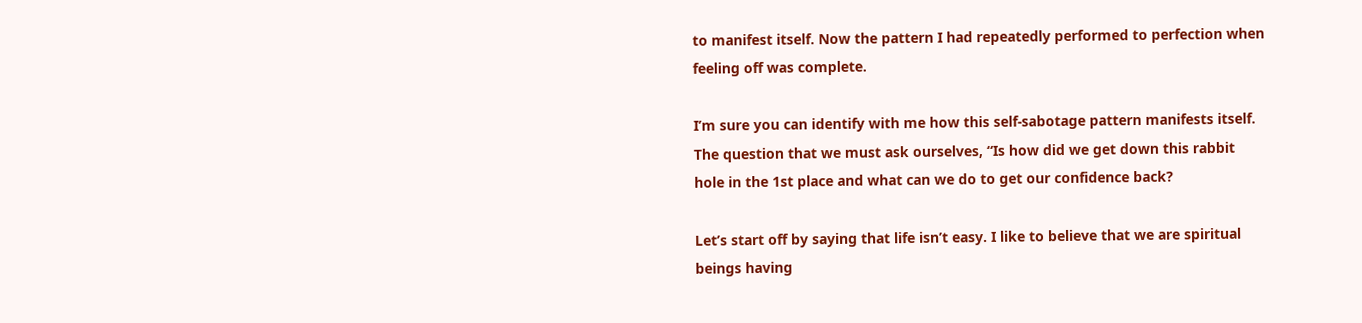to manifest itself. Now the pattern I had repeatedly performed to perfection when feeling off was complete.

I’m sure you can identify with me how this self-sabotage pattern manifests itself. The question that we must ask ourselves, “Is how did we get down this rabbit hole in the 1st place and what can we do to get our confidence back?

Let’s start off by saying that life isn’t easy. I like to believe that we are spiritual beings having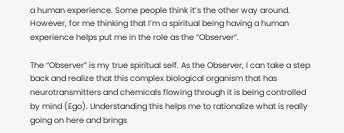a human experience. Some people think it’s the other way around. However, for me thinking that I’m a spiritual being having a human experience helps put me in the role as the “Observer”.

The “Observer” is my true spiritual self. As the Observer, I can take a step back and realize that this complex biological organism that has neurotransmitters and chemicals flowing through it is being controlled by mind (Ego). Understanding this helps me to rationalize what is really going on here and brings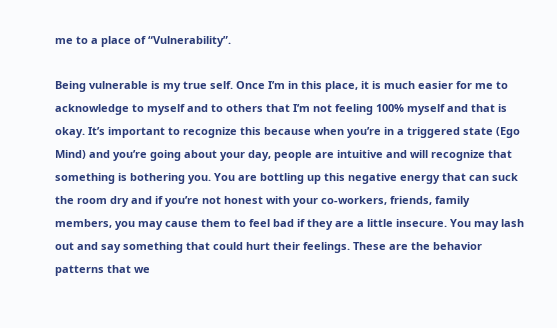me to a place of “Vulnerability”.

Being vulnerable is my true self. Once I’m in this place, it is much easier for me to acknowledge to myself and to others that I’m not feeling 100% myself and that is okay. It’s important to recognize this because when you’re in a triggered state (Ego Mind) and you’re going about your day, people are intuitive and will recognize that something is bothering you. You are bottling up this negative energy that can suck the room dry and if you’re not honest with your co-workers, friends, family members, you may cause them to feel bad if they are a little insecure. You may lash out and say something that could hurt their feelings. These are the behavior patterns that we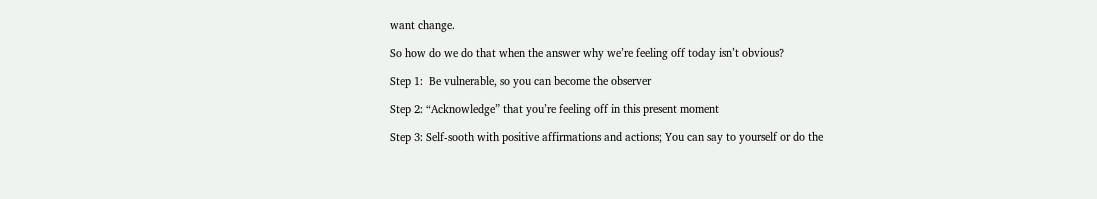want change.

So how do we do that when the answer why we’re feeling off today isn’t obvious?

Step 1:  Be vulnerable, so you can become the observer

Step 2: “Acknowledge” that you’re feeling off in this present moment

Step 3: Self-sooth with positive affirmations and actions; You can say to yourself or do the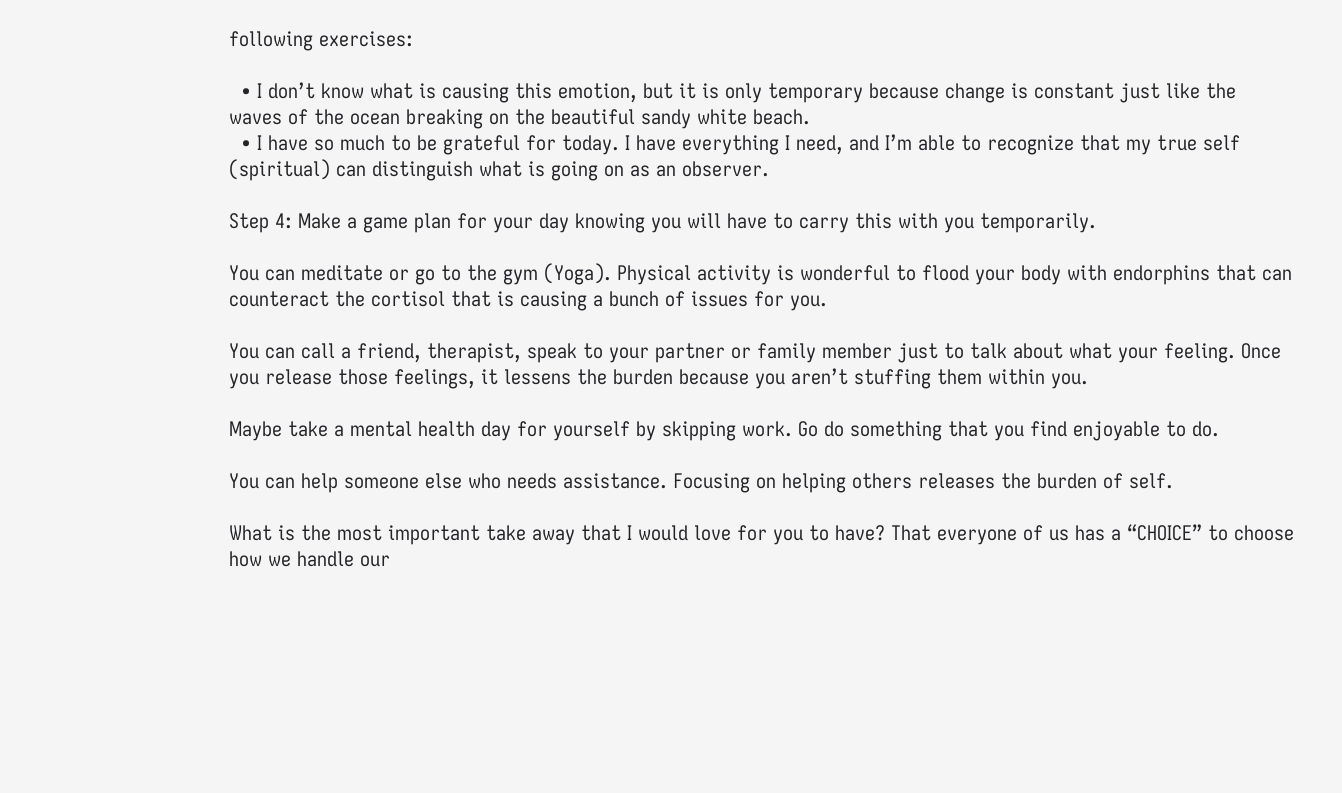following exercises:

  • I don’t know what is causing this emotion, but it is only temporary because change is constant just like the waves of the ocean breaking on the beautiful sandy white beach.
  • I have so much to be grateful for today. I have everything I need, and I’m able to recognize that my true self (spiritual) can distinguish what is going on as an observer.

Step 4: Make a game plan for your day knowing you will have to carry this with you temporarily.

You can meditate or go to the gym (Yoga). Physical activity is wonderful to flood your body with endorphins that can counteract the cortisol that is causing a bunch of issues for you.

You can call a friend, therapist, speak to your partner or family member just to talk about what your feeling. Once you release those feelings, it lessens the burden because you aren’t stuffing them within you.

Maybe take a mental health day for yourself by skipping work. Go do something that you find enjoyable to do.

You can help someone else who needs assistance. Focusing on helping others releases the burden of self.

What is the most important take away that I would love for you to have? That everyone of us has a “CHOICE” to choose how we handle our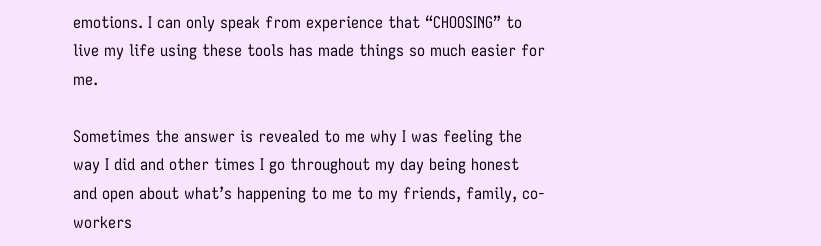emotions. I can only speak from experience that “CHOOSING” to live my life using these tools has made things so much easier for me.

Sometimes the answer is revealed to me why I was feeling the way I did and other times I go throughout my day being honest and open about what’s happening to me to my friends, family, co-workers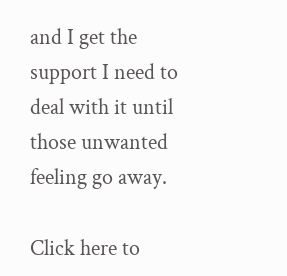and I get the support I need to deal with it until those unwanted feeling go away.

Click here to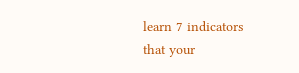learn 7 indicators that your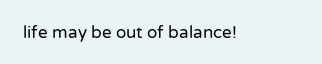life may be out of balance!